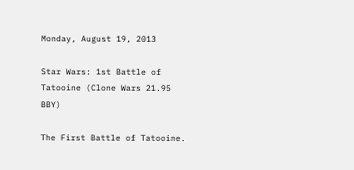Monday, August 19, 2013

Star Wars: 1st Battle of Tatooine (Clone Wars 21.95 BBY)

The First Battle of Tatooine.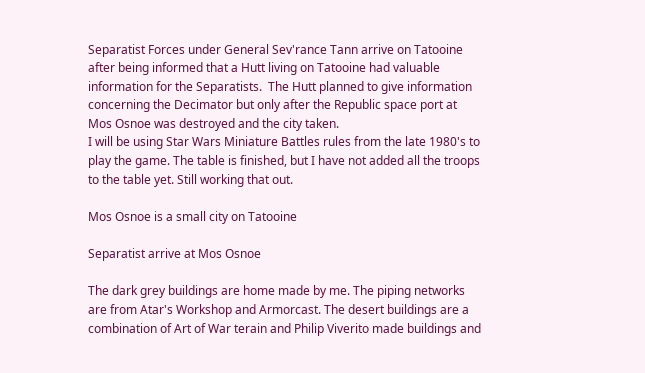Separatist Forces under General Sev'rance Tann arrive on Tatooine after being informed that a Hutt living on Tatooine had valuable information for the Separatists.  The Hutt planned to give information concerning the Decimator but only after the Republic space port at Mos Osnoe was destroyed and the city taken.
I will be using Star Wars Miniature Battles rules from the late 1980's to play the game. The table is finished, but I have not added all the troops to the table yet. Still working that out.

Mos Osnoe is a small city on Tatooine

Separatist arrive at Mos Osnoe

The dark grey buildings are home made by me. The piping networks are from Atar's Workshop and Armorcast. The desert buildings are a combination of Art of War terain and Philip Viverito made buildings and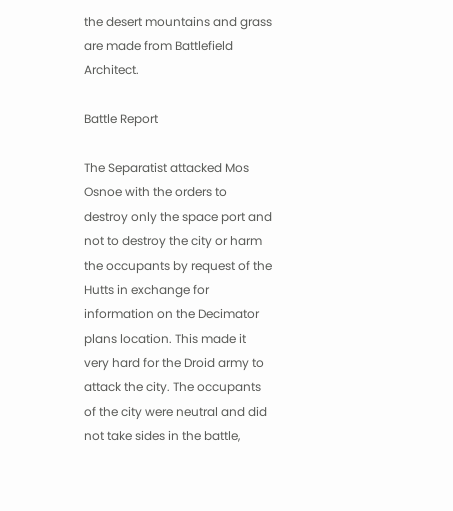the desert mountains and grass are made from Battlefield Architect.

Battle Report

The Separatist attacked Mos Osnoe with the orders to destroy only the space port and not to destroy the city or harm the occupants by request of the Hutts in exchange for information on the Decimator plans location. This made it very hard for the Droid army to attack the city. The occupants of the city were neutral and did not take sides in the battle,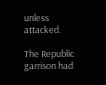unless attacked.

The Republic garrison had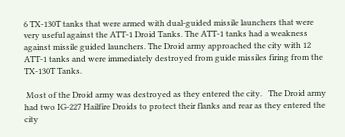6 TX-130T tanks that were armed with dual-guided missile launchers that were very useful against the ATT-1 Droid Tanks. The ATT-1 tanks had a weakness against missile guided launchers. The Droid army approached the city with 12 ATT-1 tanks and were immediately destroyed from guide missiles firing from the TX-130T Tanks.

 Most of the Droid army was destroyed as they entered the city.   The Droid army had two IG-227 Hailfire Droids to protect their flanks and rear as they entered the city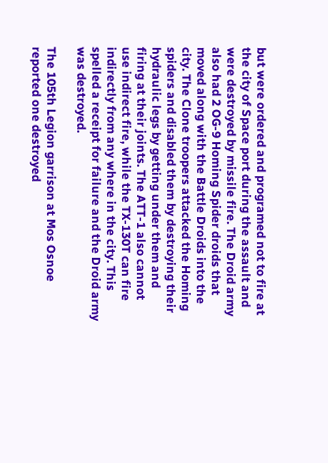but were ordered and programed not to fire at the city of Space port during the assault and were destroyed by missile fire. The Droid army also had 2 OG-9 Homing Spider droids that moved along with the Battle Droids into the city. The Clone troopers attacked the Homing spiders and disabled them by destroying their hydraulic legs by getting under them and firing at their joints. The ATT-1 also cannot use indirect fire, while the TX-130T can fire indirectly from any where in the city. This spelled a receipt for failure and the Droid army was destroyed.

The 105th Legion garrison at Mos Osnoe reported one destroyed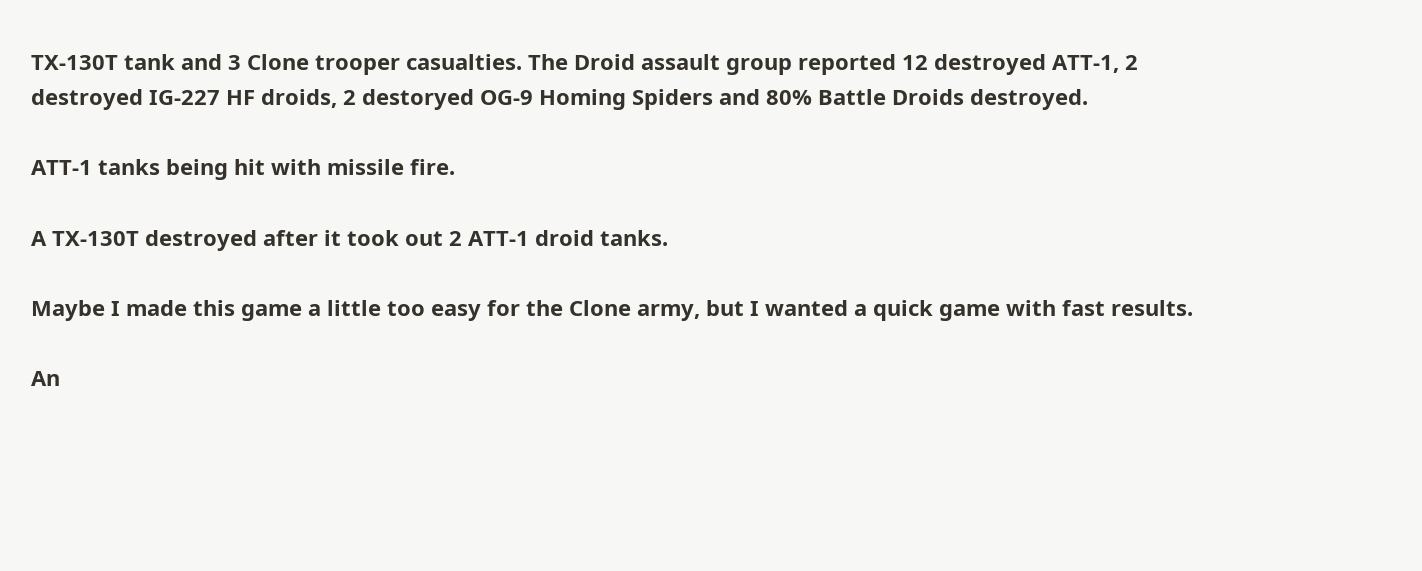TX-130T tank and 3 Clone trooper casualties. The Droid assault group reported 12 destroyed ATT-1, 2 destroyed IG-227 HF droids, 2 destoryed OG-9 Homing Spiders and 80% Battle Droids destroyed.

ATT-1 tanks being hit with missile fire.

A TX-130T destroyed after it took out 2 ATT-1 droid tanks.

Maybe I made this game a little too easy for the Clone army, but I wanted a quick game with fast results.

An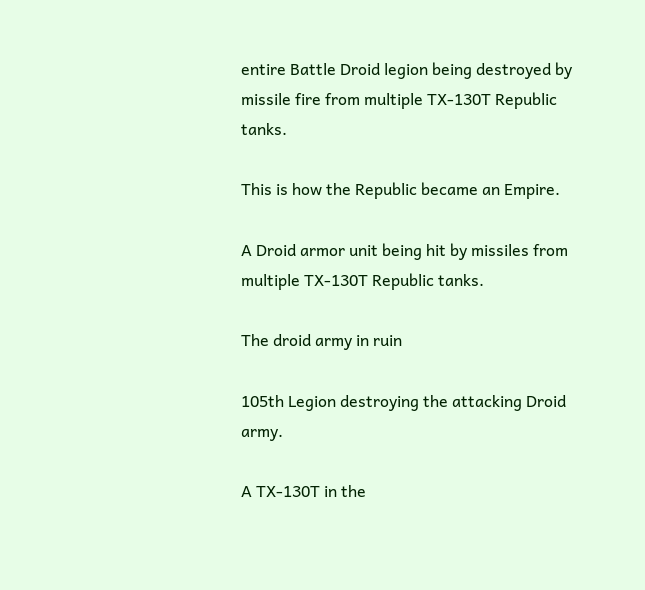entire Battle Droid legion being destroyed by missile fire from multiple TX-130T Republic tanks.

This is how the Republic became an Empire.

A Droid armor unit being hit by missiles from multiple TX-130T Republic tanks.

The droid army in ruin

105th Legion destroying the attacking Droid army.

A TX-130T in the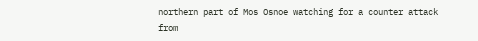northern part of Mos Osnoe watching for a counter attack from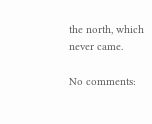the north, which never came.

No comments: